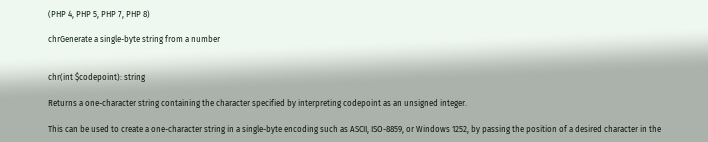(PHP 4, PHP 5, PHP 7, PHP 8)

chrGenerate a single-byte string from a number


chr(int $codepoint): string

Returns a one-character string containing the character specified by interpreting codepoint as an unsigned integer.

This can be used to create a one-character string in a single-byte encoding such as ASCII, ISO-8859, or Windows 1252, by passing the position of a desired character in the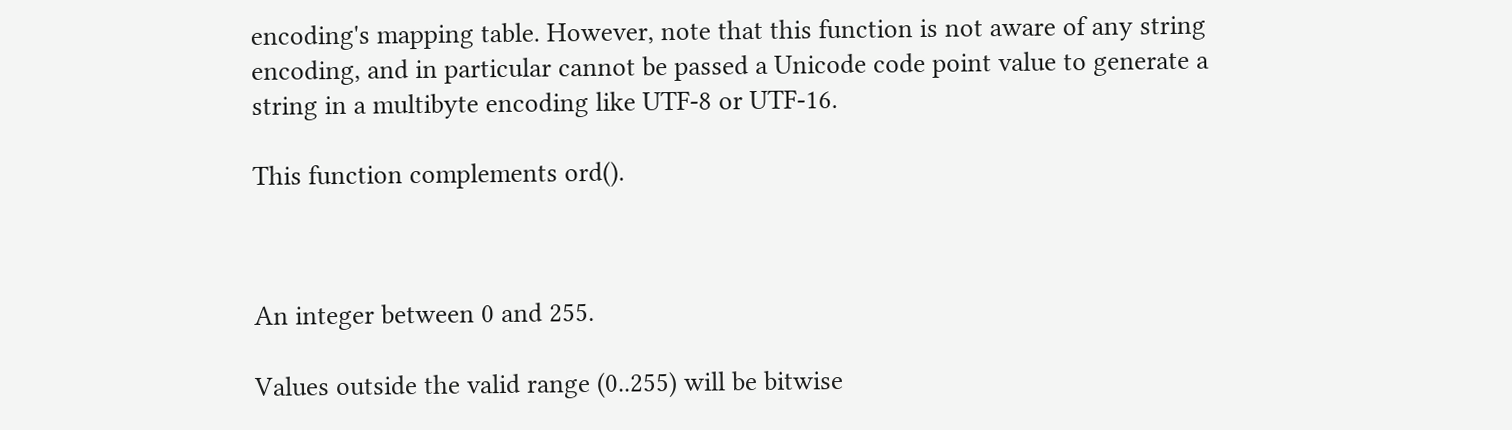encoding's mapping table. However, note that this function is not aware of any string encoding, and in particular cannot be passed a Unicode code point value to generate a string in a multibyte encoding like UTF-8 or UTF-16.

This function complements ord().



An integer between 0 and 255.

Values outside the valid range (0..255) will be bitwise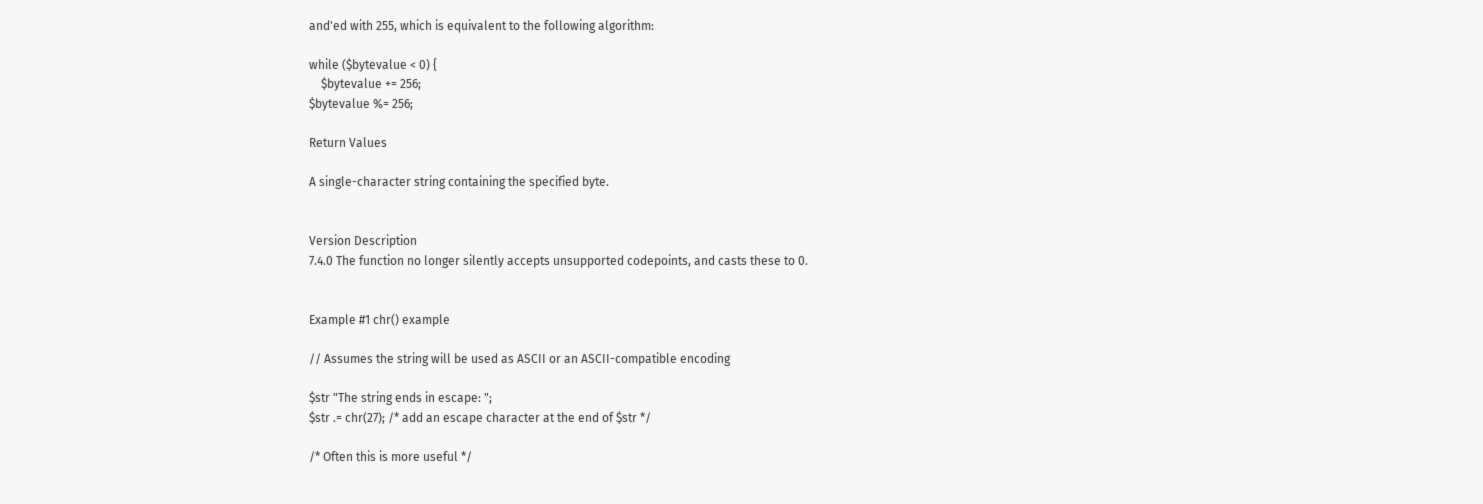and'ed with 255, which is equivalent to the following algorithm:

while ($bytevalue < 0) {
    $bytevalue += 256;
$bytevalue %= 256;

Return Values

A single-character string containing the specified byte.


Version Description
7.4.0 The function no longer silently accepts unsupported codepoints, and casts these to 0.


Example #1 chr() example

// Assumes the string will be used as ASCII or an ASCII-compatible encoding

$str "The string ends in escape: ";
$str .= chr(27); /* add an escape character at the end of $str */

/* Often this is more useful */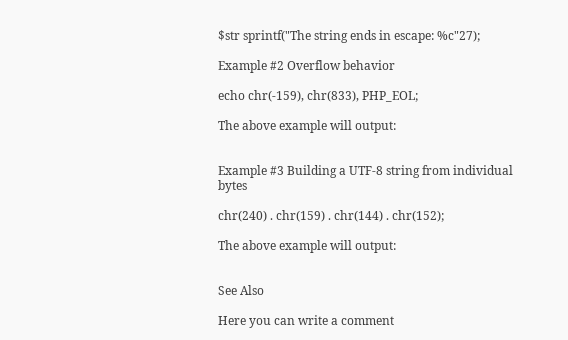$str sprintf("The string ends in escape: %c"27);

Example #2 Overflow behavior

echo chr(-159), chr(833), PHP_EOL;

The above example will output:


Example #3 Building a UTF-8 string from individual bytes

chr(240) . chr(159) . chr(144) . chr(152);

The above example will output:


See Also

Here you can write a comment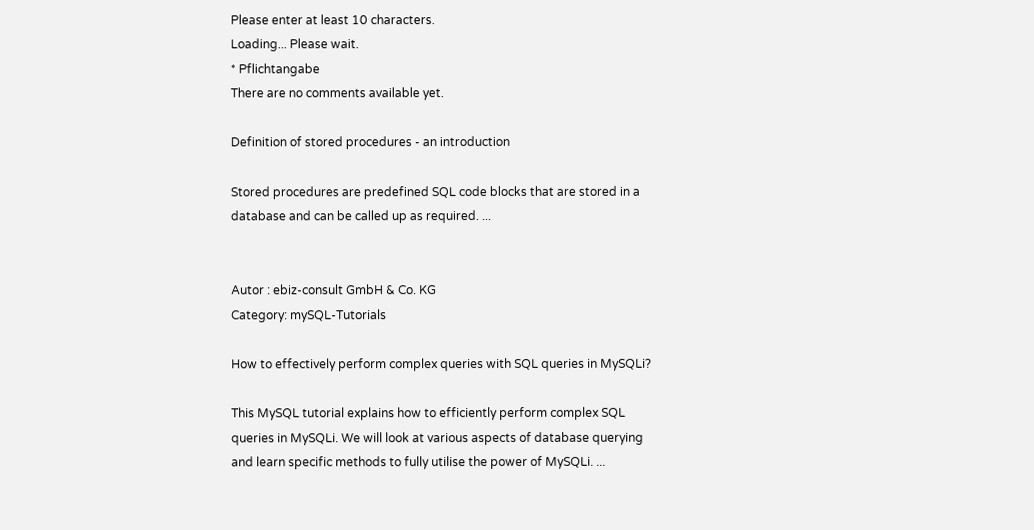Please enter at least 10 characters.
Loading... Please wait.
* Pflichtangabe
There are no comments available yet.

Definition of stored procedures - an introduction

Stored procedures are predefined SQL code blocks that are stored in a database and can be called up as required. ...


Autor : ebiz-consult GmbH & Co. KG
Category: mySQL-Tutorials

How to effectively perform complex queries with SQL queries in MySQLi?

This MySQL tutorial explains how to efficiently perform complex SQL queries in MySQLi. We will look at various aspects of database querying and learn specific methods to fully utilise the power of MySQLi. ...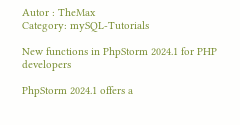Autor : TheMax
Category: mySQL-Tutorials

New functions in PhpStorm 2024.1 for PHP developers

PhpStorm 2024.1 offers a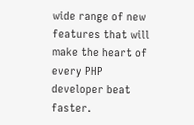wide range of new features that will make the heart of every PHP developer beat faster.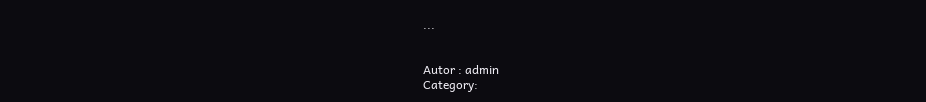...


Autor : admin
Category: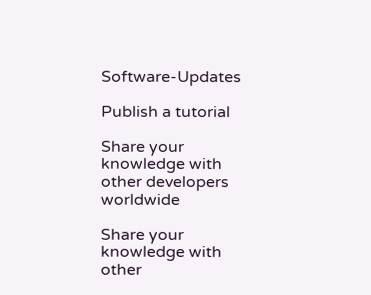Software-Updates

Publish a tutorial

Share your knowledge with other developers worldwide

Share your knowledge with other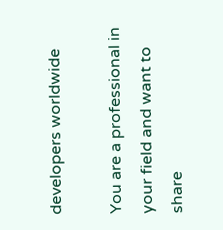developers worldwide

You are a professional in your field and want to share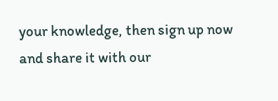your knowledge, then sign up now and share it with our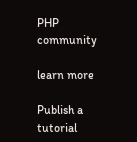PHP community

learn more

Publish a tutorial